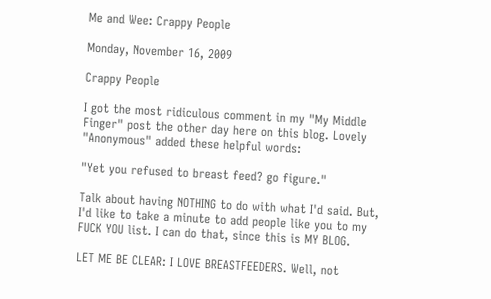Me and Wee: Crappy People

Monday, November 16, 2009

Crappy People

I got the most ridiculous comment in my "My Middle Finger" post the other day here on this blog. Lovely "Anonymous" added these helpful words:

"Yet you refused to breast feed? go figure."

Talk about having NOTHING to do with what I'd said. But, I'd like to take a minute to add people like you to my FUCK YOU list. I can do that, since this is MY BLOG.

LET ME BE CLEAR: I LOVE BREASTFEEDERS. Well, not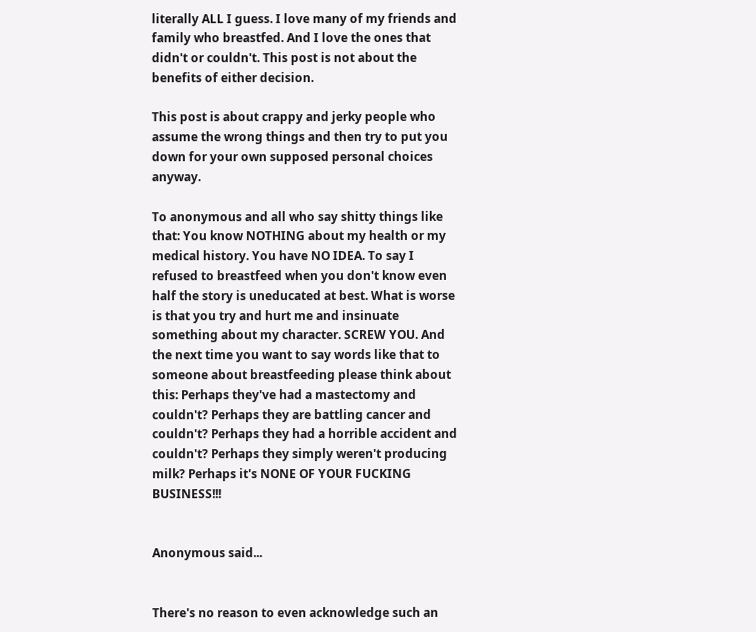literally ALL I guess. I love many of my friends and family who breastfed. And I love the ones that didn't or couldn't. This post is not about the benefits of either decision.

This post is about crappy and jerky people who assume the wrong things and then try to put you down for your own supposed personal choices anyway.

To anonymous and all who say shitty things like that: You know NOTHING about my health or my medical history. You have NO IDEA. To say I refused to breastfeed when you don't know even half the story is uneducated at best. What is worse is that you try and hurt me and insinuate something about my character. SCREW YOU. And the next time you want to say words like that to someone about breastfeeding please think about this: Perhaps they've had a mastectomy and couldn't? Perhaps they are battling cancer and couldn't? Perhaps they had a horrible accident and couldn't? Perhaps they simply weren't producing milk? Perhaps it's NONE OF YOUR FUCKING BUSINESS!!!


Anonymous said...


There's no reason to even acknowledge such an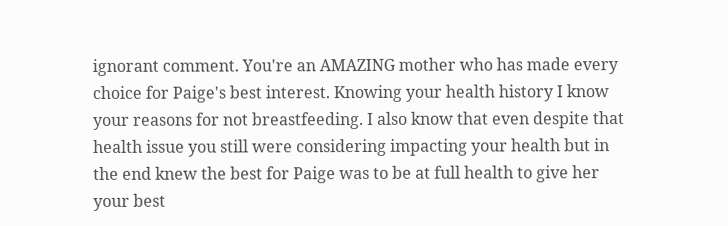ignorant comment. You're an AMAZING mother who has made every choice for Paige's best interest. Knowing your health history I know your reasons for not breastfeeding. I also know that even despite that health issue you still were considering impacting your health but in the end knew the best for Paige was to be at full health to give her your best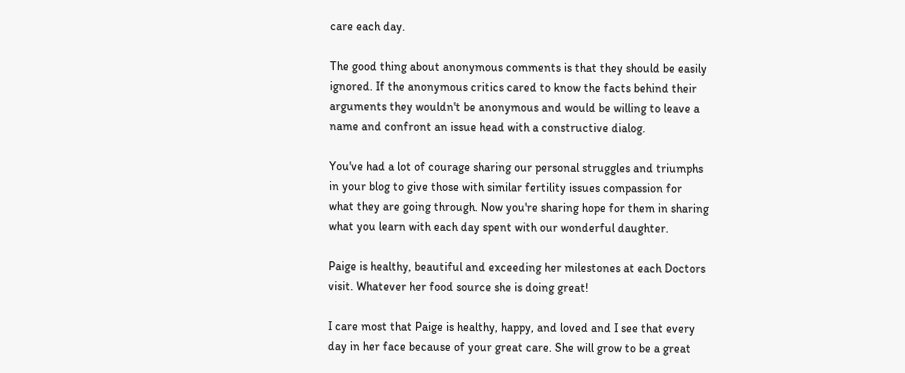care each day.

The good thing about anonymous comments is that they should be easily ignored. If the anonymous critics cared to know the facts behind their arguments they wouldn't be anonymous and would be willing to leave a name and confront an issue head with a constructive dialog.

You've had a lot of courage sharing our personal struggles and triumphs in your blog to give those with similar fertility issues compassion for what they are going through. Now you're sharing hope for them in sharing what you learn with each day spent with our wonderful daughter.

Paige is healthy, beautiful and exceeding her milestones at each Doctors visit. Whatever her food source she is doing great!

I care most that Paige is healthy, happy, and loved and I see that every day in her face because of your great care. She will grow to be a great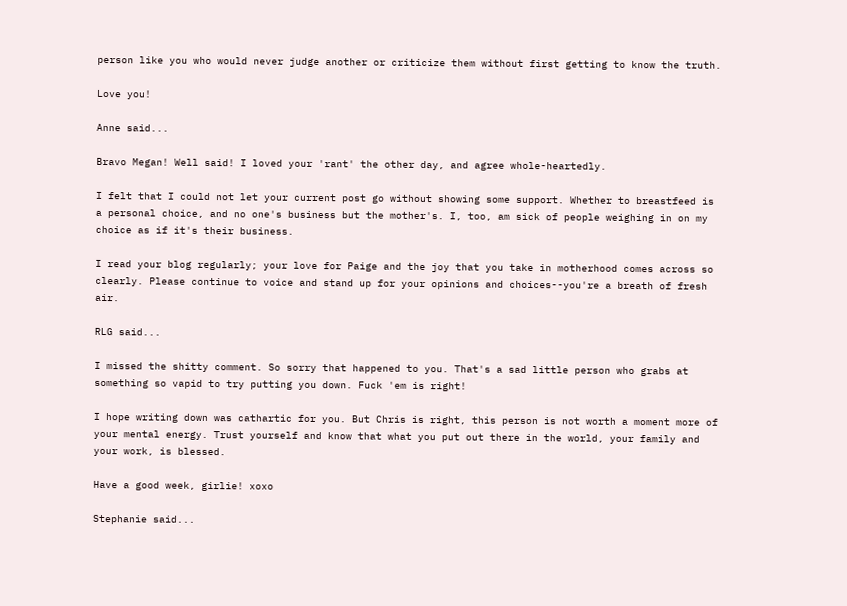person like you who would never judge another or criticize them without first getting to know the truth.

Love you!

Anne said...

Bravo Megan! Well said! I loved your 'rant' the other day, and agree whole-heartedly.

I felt that I could not let your current post go without showing some support. Whether to breastfeed is a personal choice, and no one's business but the mother's. I, too, am sick of people weighing in on my choice as if it's their business.

I read your blog regularly; your love for Paige and the joy that you take in motherhood comes across so clearly. Please continue to voice and stand up for your opinions and choices--you're a breath of fresh air.

RLG said...

I missed the shitty comment. So sorry that happened to you. That's a sad little person who grabs at something so vapid to try putting you down. Fuck 'em is right!

I hope writing down was cathartic for you. But Chris is right, this person is not worth a moment more of your mental energy. Trust yourself and know that what you put out there in the world, your family and your work, is blessed.

Have a good week, girlie! xoxo

Stephanie said...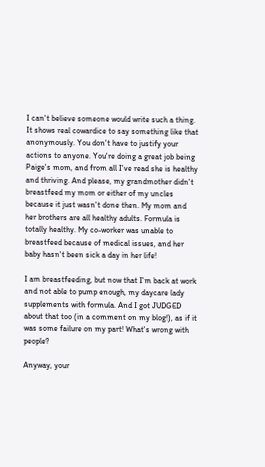I can't believe someone would write such a thing. It shows real cowardice to say something like that anonymously. You don't have to justify your actions to anyone. You're doing a great job being Paige's mom, and from all I've read she is healthy and thriving. And please, my grandmother didn't breastfeed my mom or either of my uncles because it just wasn't done then. My mom and her brothers are all healthy adults. Formula is totally healthy. My co-worker was unable to breastfeed because of medical issues, and her baby hasn't been sick a day in her life!

I am breastfeeding, but now that I'm back at work and not able to pump enough, my daycare lady supplements with formula. And I got JUDGED about that too (in a comment on my blog!), as if it was some failure on my part! What's wrong with people?

Anyway, your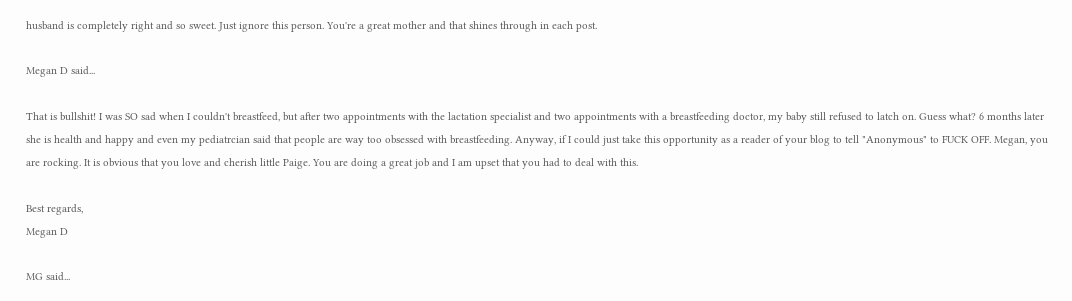husband is completely right and so sweet. Just ignore this person. You're a great mother and that shines through in each post.

Megan D said...

That is bullshit! I was SO sad when I couldn't breastfeed, but after two appointments with the lactation specialist and two appointments with a breastfeeding doctor, my baby still refused to latch on. Guess what? 6 months later she is health and happy and even my pediatrcian said that people are way too obsessed with breastfeeding. Anyway, if I could just take this opportunity as a reader of your blog to tell "Anonymous" to FUCK OFF. Megan, you are rocking. It is obvious that you love and cherish little Paige. You are doing a great job and I am upset that you had to deal with this.

Best regards,
Megan D

MG said...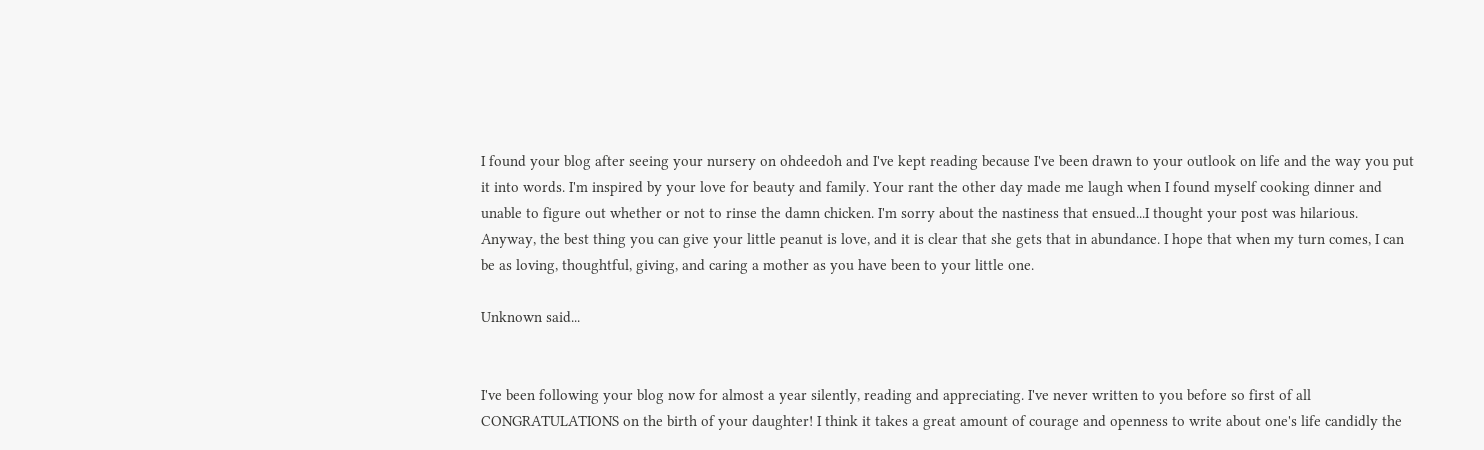I found your blog after seeing your nursery on ohdeedoh and I've kept reading because I've been drawn to your outlook on life and the way you put it into words. I'm inspired by your love for beauty and family. Your rant the other day made me laugh when I found myself cooking dinner and unable to figure out whether or not to rinse the damn chicken. I'm sorry about the nastiness that ensued...I thought your post was hilarious. Anyway, the best thing you can give your little peanut is love, and it is clear that she gets that in abundance. I hope that when my turn comes, I can be as loving, thoughtful, giving, and caring a mother as you have been to your little one.

Unknown said...


I've been following your blog now for almost a year silently, reading and appreciating. I've never written to you before so first of all CONGRATULATIONS on the birth of your daughter! I think it takes a great amount of courage and openness to write about one's life candidly the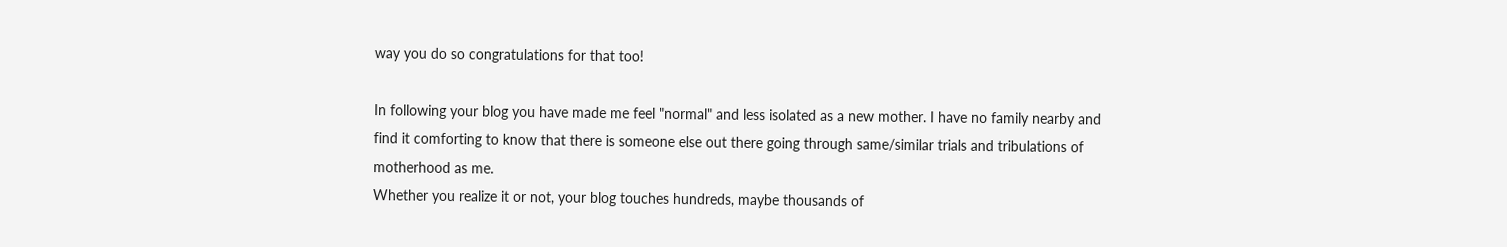way you do so congratulations for that too!

In following your blog you have made me feel "normal" and less isolated as a new mother. I have no family nearby and find it comforting to know that there is someone else out there going through same/similar trials and tribulations of motherhood as me.
Whether you realize it or not, your blog touches hundreds, maybe thousands of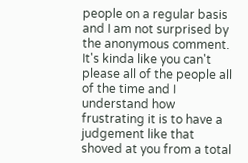people on a regular basis and I am not surprised by the anonymous comment. It's kinda like you can't please all of the people all of the time and I understand how frustrating it is to have a judgement like that shoved at you from a total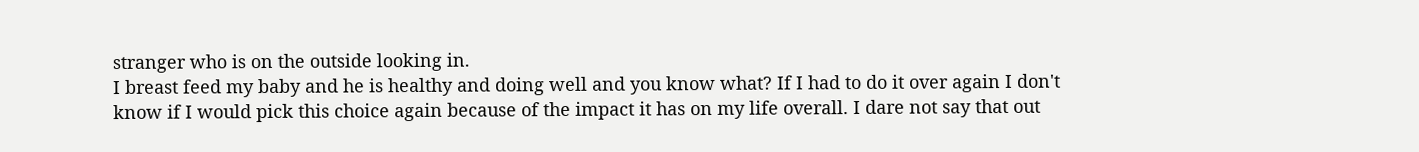stranger who is on the outside looking in.
I breast feed my baby and he is healthy and doing well and you know what? If I had to do it over again I don't know if I would pick this choice again because of the impact it has on my life overall. I dare not say that out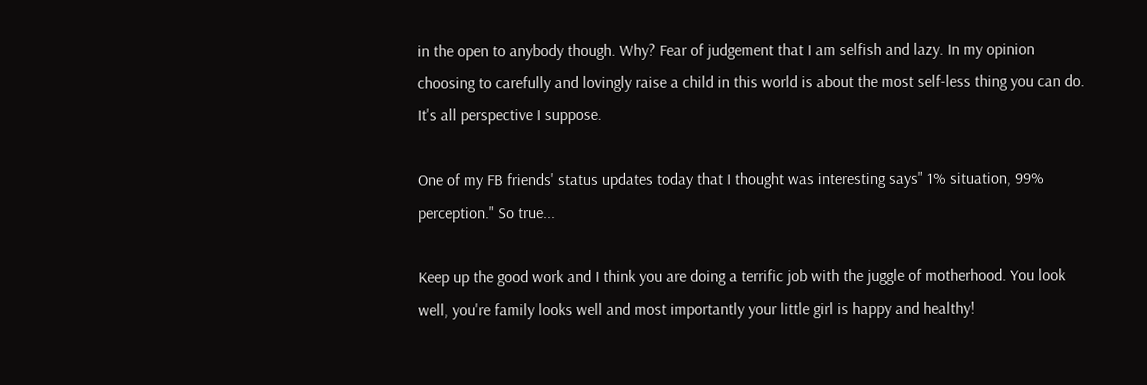in the open to anybody though. Why? Fear of judgement that I am selfish and lazy. In my opinion choosing to carefully and lovingly raise a child in this world is about the most self-less thing you can do. It's all perspective I suppose.

One of my FB friends' status updates today that I thought was interesting says" 1% situation, 99% perception." So true...

Keep up the good work and I think you are doing a terrific job with the juggle of motherhood. You look well, you're family looks well and most importantly your little girl is happy and healthy!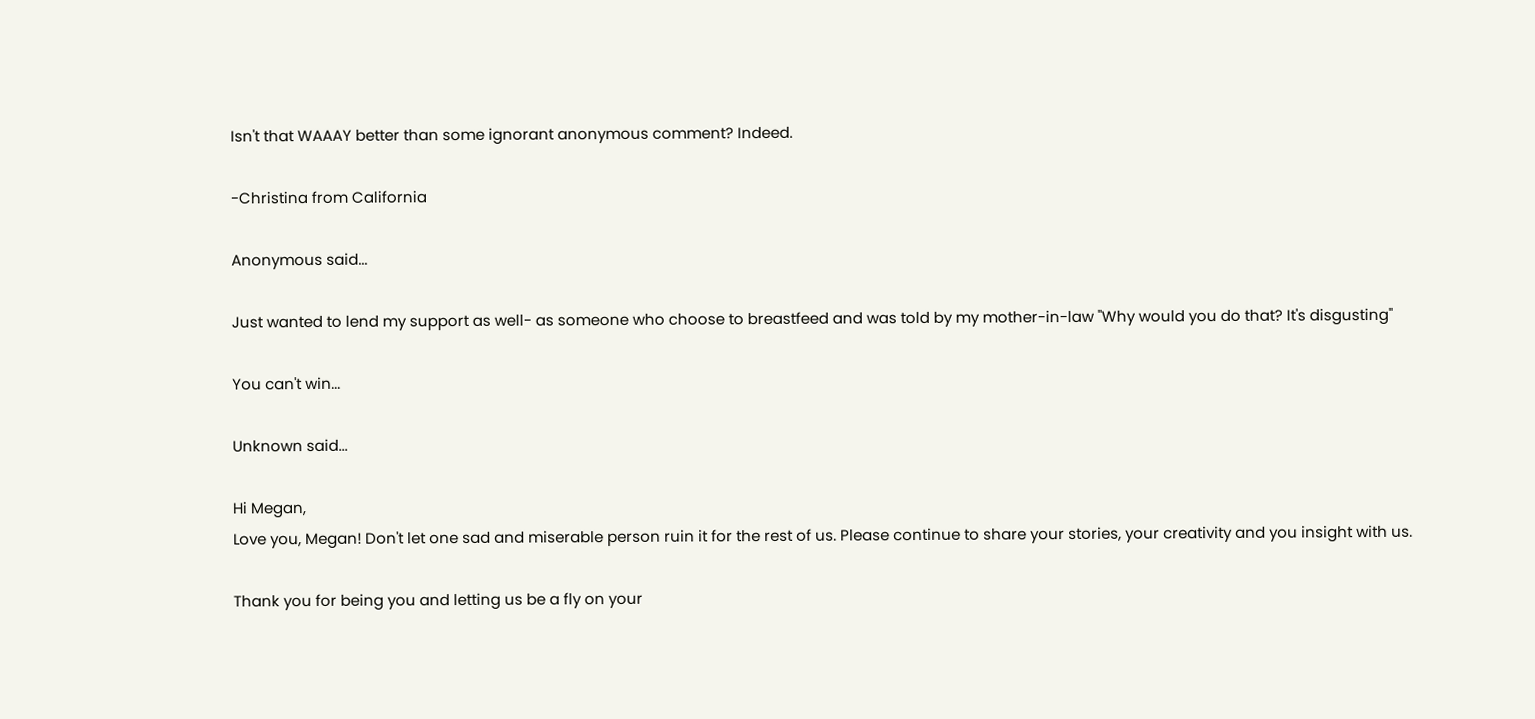Isn't that WAAAY better than some ignorant anonymous comment? Indeed.

-Christina from California

Anonymous said...

Just wanted to lend my support as well- as someone who choose to breastfeed and was told by my mother-in-law "Why would you do that? It's disgusting"

You can't win...

Unknown said...

Hi Megan,
Love you, Megan! Don't let one sad and miserable person ruin it for the rest of us. Please continue to share your stories, your creativity and you insight with us.

Thank you for being you and letting us be a fly on your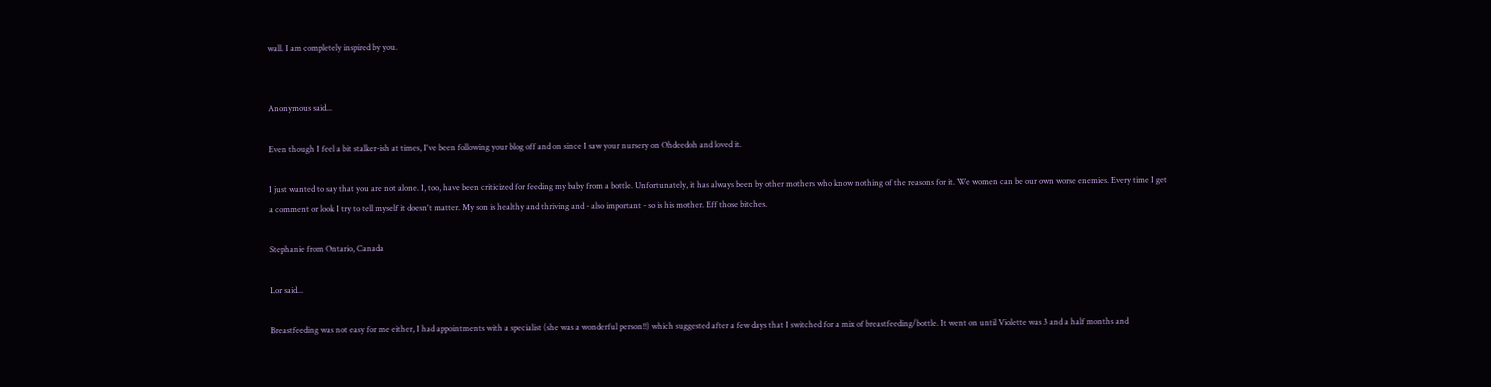wall. I am completely inspired by you.


Anonymous said...

Even though I feel a bit stalker-ish at times, I've been following your blog off and on since I saw your nursery on Ohdeedoh and loved it.

I just wanted to say that you are not alone. I, too, have been criticized for feeding my baby from a bottle. Unfortunately, it has always been by other mothers who know nothing of the reasons for it. We women can be our own worse enemies. Every time I get a comment or look I try to tell myself it doesn't matter. My son is healthy and thriving and - also important - so is his mother. Eff those bitches.

Stephanie from Ontario, Canada

Lor said...

Breastfeeding was not easy for me either, I had appointments with a specialist (she was a wonderful person!!) which suggested after a few days that I switched for a mix of breastfeeding/bottle. It went on until Violette was 3 and a half months and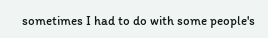sometimes I had to do with some people's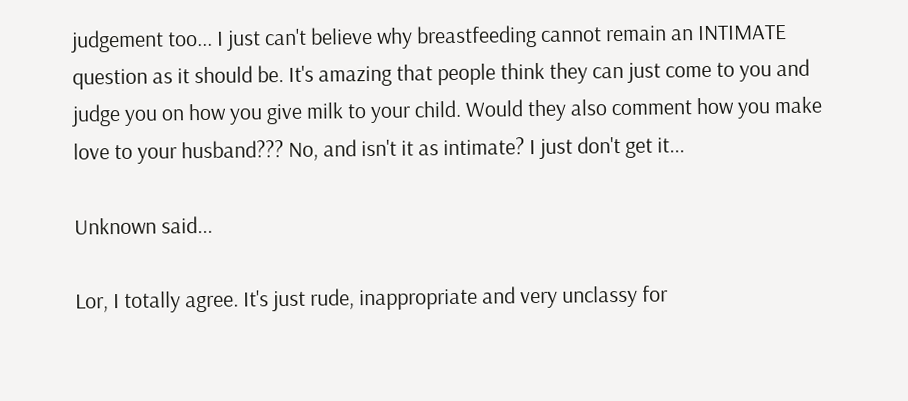judgement too... I just can't believe why breastfeeding cannot remain an INTIMATE question as it should be. It's amazing that people think they can just come to you and judge you on how you give milk to your child. Would they also comment how you make love to your husband??? No, and isn't it as intimate? I just don't get it...

Unknown said...

Lor, I totally agree. It's just rude, inappropriate and very unclassy for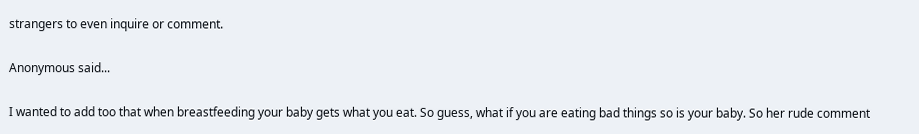strangers to even inquire or comment.

Anonymous said...

I wanted to add too that when breastfeeding your baby gets what you eat. So guess, what if you are eating bad things so is your baby. So her rude comment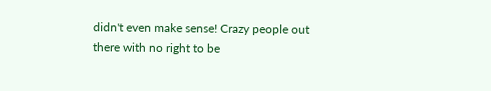didn't even make sense! Crazy people out there with no right to be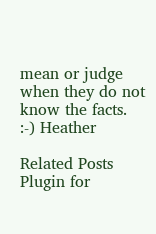mean or judge when they do not know the facts.
:-) Heather

Related Posts Plugin for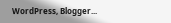WordPress, Blogger...